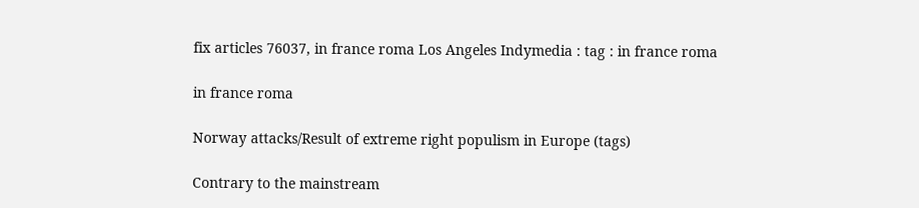fix articles 76037, in france roma Los Angeles Indymedia : tag : in france roma

in france roma

Norway attacks/Result of extreme right populism in Europe (tags)

Contrary to the mainstream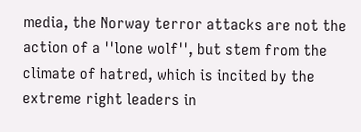media, the Norway terror attacks are not the action of a ''lone wolf'', but stem from the climate of hatred, which is incited by the extreme right leaders in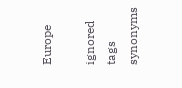Europe

ignored tags synonyms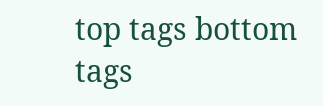top tags bottom tags